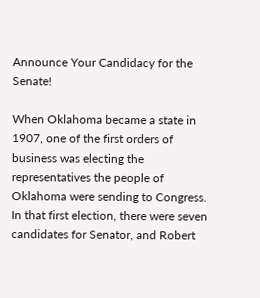Announce Your Candidacy for the Senate!

When Oklahoma became a state in 1907, one of the first orders of business was electing the representatives the people of Oklahoma were sending to Congress. In that first election, there were seven candidates for Senator, and Robert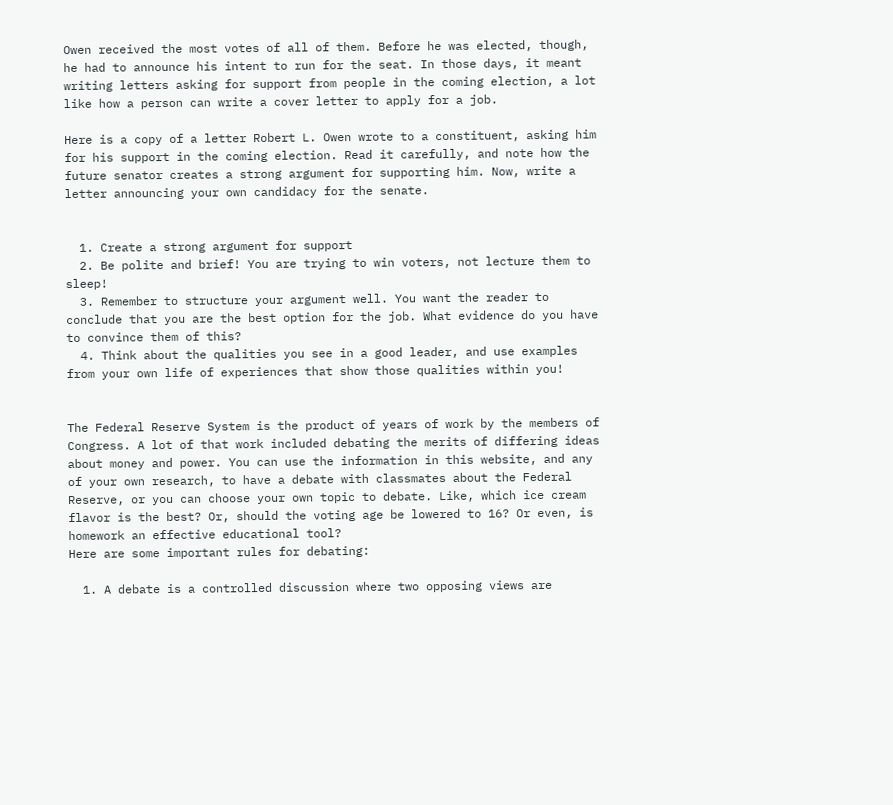Owen received the most votes of all of them. Before he was elected, though, he had to announce his intent to run for the seat. In those days, it meant writing letters asking for support from people in the coming election, a lot like how a person can write a cover letter to apply for a job.

Here is a copy of a letter Robert L. Owen wrote to a constituent, asking him for his support in the coming election. Read it carefully, and note how the future senator creates a strong argument for supporting him. Now, write a letter announcing your own candidacy for the senate.


  1. Create a strong argument for support
  2. Be polite and brief! You are trying to win voters, not lecture them to sleep!
  3. Remember to structure your argument well. You want the reader to conclude that you are the best option for the job. What evidence do you have to convince them of this?
  4. Think about the qualities you see in a good leader, and use examples from your own life of experiences that show those qualities within you!


The Federal Reserve System is the product of years of work by the members of Congress. A lot of that work included debating the merits of differing ideas about money and power. You can use the information in this website, and any of your own research, to have a debate with classmates about the Federal Reserve, or you can choose your own topic to debate. Like, which ice cream flavor is the best? Or, should the voting age be lowered to 16? Or even, is homework an effective educational tool?
Here are some important rules for debating:

  1. A debate is a controlled discussion where two opposing views are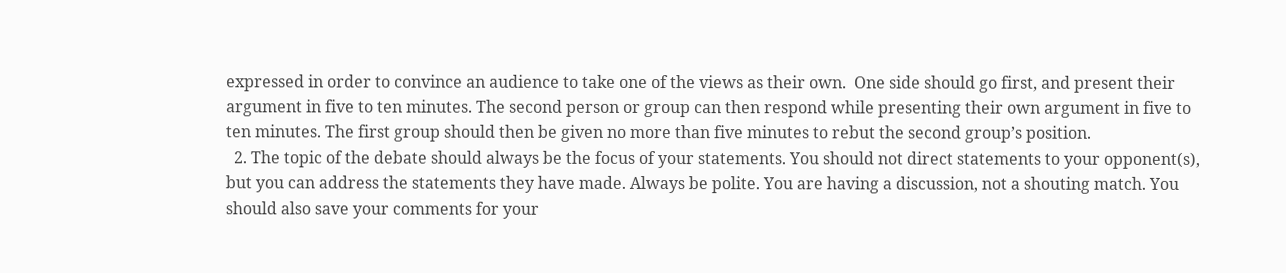expressed in order to convince an audience to take one of the views as their own.  One side should go first, and present their argument in five to ten minutes. The second person or group can then respond while presenting their own argument in five to ten minutes. The first group should then be given no more than five minutes to rebut the second group’s position.
  2. The topic of the debate should always be the focus of your statements. You should not direct statements to your opponent(s), but you can address the statements they have made. Always be polite. You are having a discussion, not a shouting match. You should also save your comments for your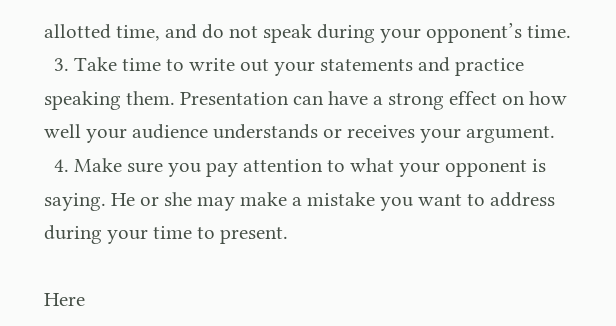allotted time, and do not speak during your opponent’s time.
  3. Take time to write out your statements and practice speaking them. Presentation can have a strong effect on how well your audience understands or receives your argument.
  4. Make sure you pay attention to what your opponent is saying. He or she may make a mistake you want to address during your time to present.

Here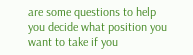are some questions to help you decide what position you want to take if you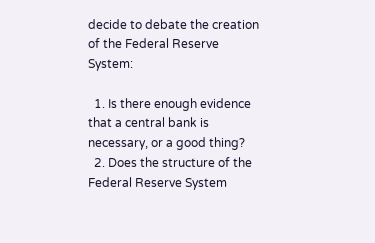decide to debate the creation of the Federal Reserve System:

  1. Is there enough evidence that a central bank is necessary, or a good thing?
  2. Does the structure of the Federal Reserve System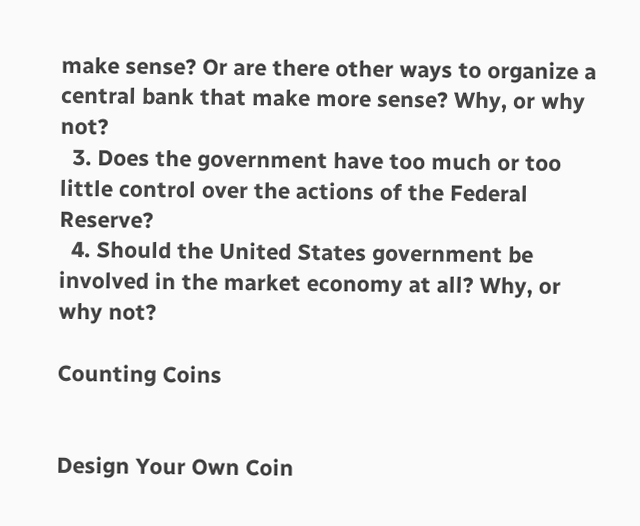make sense? Or are there other ways to organize a central bank that make more sense? Why, or why not?
  3. Does the government have too much or too little control over the actions of the Federal Reserve?
  4. Should the United States government be involved in the market economy at all? Why, or why not?

Counting Coins


Design Your Own Coin